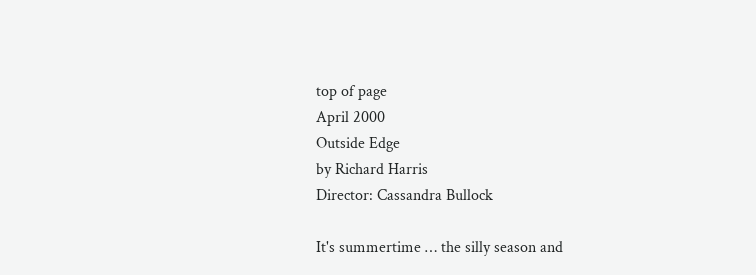top of page
April 2000
Outside Edge
by Richard Harris
Director: Cassandra Bullock

It's summertime … the silly season and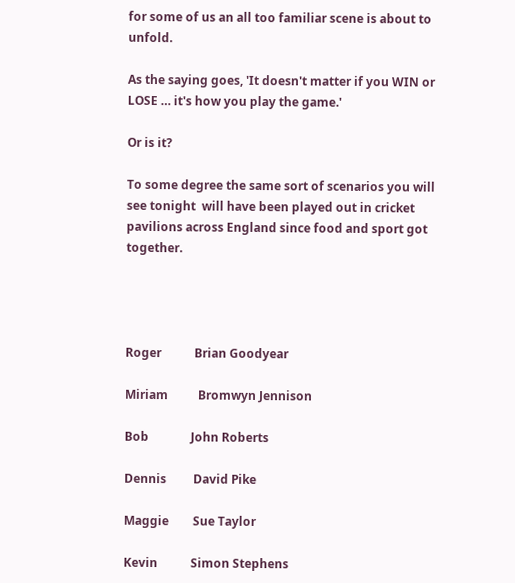for some of us an all too familiar scene is about to unfold.

As the saying goes, 'It doesn't matter if you WIN or LOSE … it's how you play the game.'

Or is it?

To some degree the same sort of scenarios you will see tonight  will have been played out in cricket pavilions across England since food and sport got together.




Roger           Brian Goodyear

Miriam          Bromwyn Jennison

Bob              John Roberts

Dennis         David Pike

Maggie        Sue Taylor

Kevin           Simon Stephens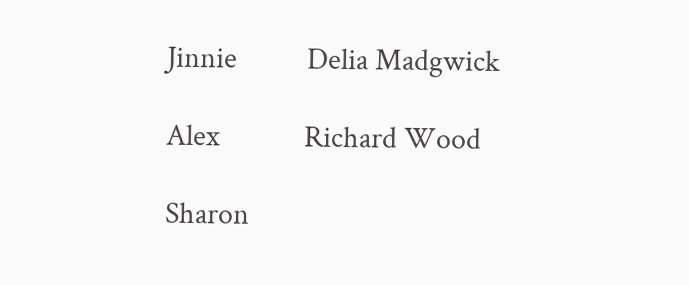Jinnie          Delia Madgwick

Alex            Richard Wood

Sharon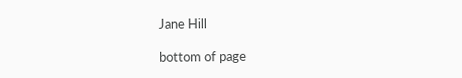Jane Hill

bottom of page